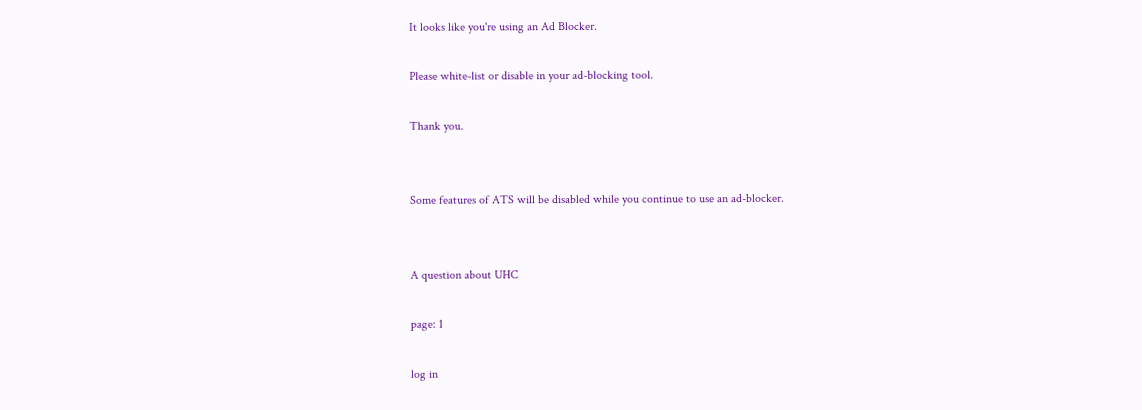It looks like you're using an Ad Blocker.

Please white-list or disable in your ad-blocking tool.

Thank you.


Some features of ATS will be disabled while you continue to use an ad-blocker.


A question about UHC

page: 1

log in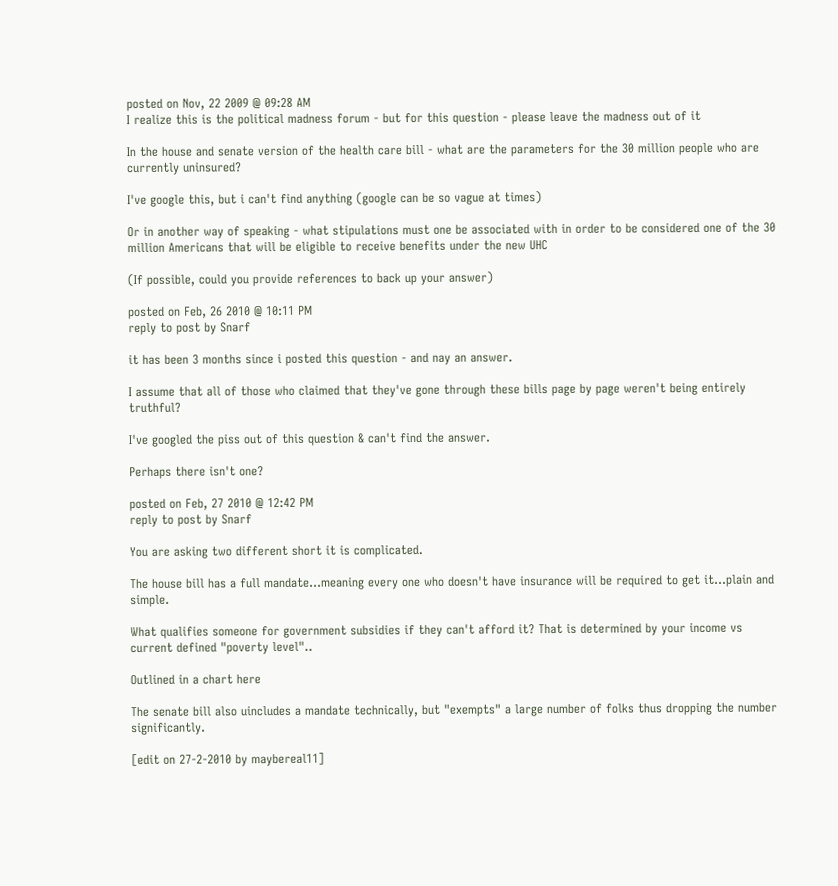posted on Nov, 22 2009 @ 09:28 AM
I realize this is the political madness forum - but for this question - please leave the madness out of it

In the house and senate version of the health care bill - what are the parameters for the 30 million people who are currently uninsured?

I've google this, but i can't find anything (google can be so vague at times)

Or in another way of speaking - what stipulations must one be associated with in order to be considered one of the 30 million Americans that will be eligible to receive benefits under the new UHC

(If possible, could you provide references to back up your answer)

posted on Feb, 26 2010 @ 10:11 PM
reply to post by Snarf

it has been 3 months since i posted this question - and nay an answer.

I assume that all of those who claimed that they've gone through these bills page by page weren't being entirely truthful?

I've googled the piss out of this question & can't find the answer.

Perhaps there isn't one?

posted on Feb, 27 2010 @ 12:42 PM
reply to post by Snarf

You are asking two different short it is complicated.

The house bill has a full mandate...meaning every one who doesn't have insurance will be required to get it...plain and simple.

What qualifies someone for government subsidies if they can't afford it? That is determined by your income vs current defined "poverty level"..

Outlined in a chart here

The senate bill also uincludes a mandate technically, but "exempts" a large number of folks thus dropping the number significantly.

[edit on 27-2-2010 by maybereal11]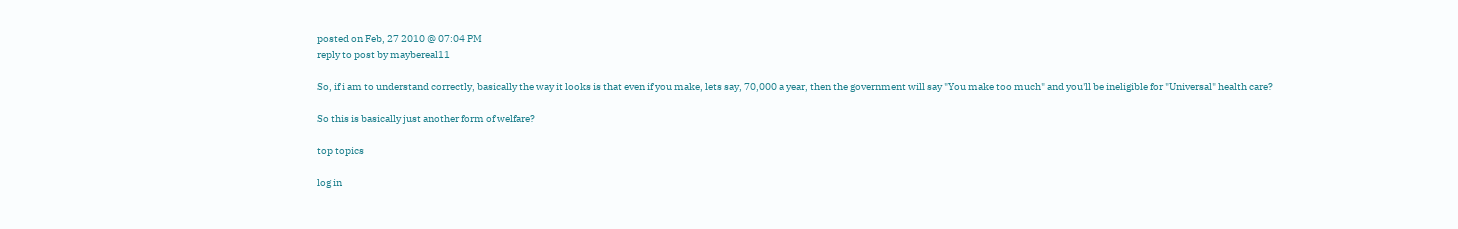posted on Feb, 27 2010 @ 07:04 PM
reply to post by maybereal11

So, if i am to understand correctly, basically the way it looks is that even if you make, lets say, 70,000 a year, then the government will say "You make too much" and you'll be ineligible for "Universal" health care?

So this is basically just another form of welfare?

top topics

log in